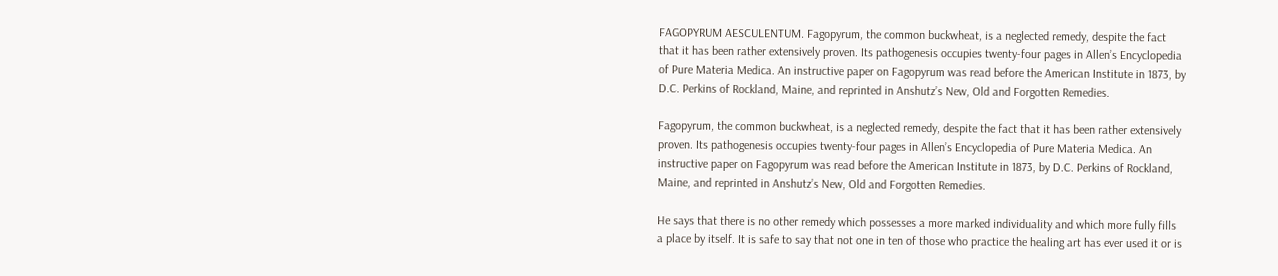FAGOPYRUM AESCULENTUM. Fagopyrum, the common buckwheat, is a neglected remedy, despite the fact that it has been rather extensively proven. Its pathogenesis occupies twenty-four pages in Allen’s Encyclopedia of Pure Materia Medica. An instructive paper on Fagopyrum was read before the American Institute in 1873, by D.C. Perkins of Rockland, Maine, and reprinted in Anshutz’s New, Old and Forgotten Remedies.

Fagopyrum, the common buckwheat, is a neglected remedy, despite the fact that it has been rather extensively proven. Its pathogenesis occupies twenty-four pages in Allen’s Encyclopedia of Pure Materia Medica. An instructive paper on Fagopyrum was read before the American Institute in 1873, by D.C. Perkins of Rockland, Maine, and reprinted in Anshutz’s New, Old and Forgotten Remedies.

He says that there is no other remedy which possesses a more marked individuality and which more fully fills a place by itself. It is safe to say that not one in ten of those who practice the healing art has ever used it or is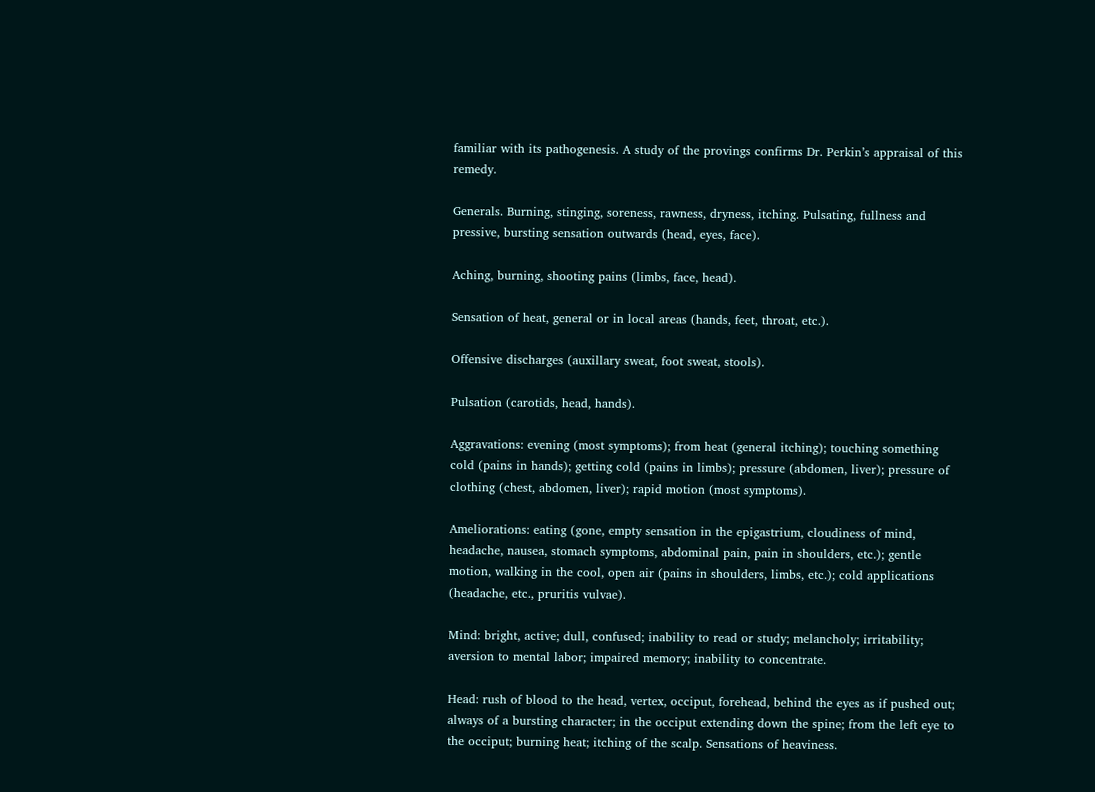familiar with its pathogenesis. A study of the provings confirms Dr. Perkin’s appraisal of this remedy.

Generals. Burning, stinging, soreness, rawness, dryness, itching. Pulsating, fullness and pressive, bursting sensation outwards (head, eyes, face).

Aching, burning, shooting pains (limbs, face, head).

Sensation of heat, general or in local areas (hands, feet, throat, etc.).

Offensive discharges (auxillary sweat, foot sweat, stools).

Pulsation (carotids, head, hands).

Aggravations: evening (most symptoms); from heat (general itching); touching something cold (pains in hands); getting cold (pains in limbs); pressure (abdomen, liver); pressure of clothing (chest, abdomen, liver); rapid motion (most symptoms).

Ameliorations: eating (gone, empty sensation in the epigastrium, cloudiness of mind, headache, nausea, stomach symptoms, abdominal pain, pain in shoulders, etc.); gentle motion, walking in the cool, open air (pains in shoulders, limbs, etc.); cold applications (headache, etc., pruritis vulvae).

Mind: bright, active; dull, confused; inability to read or study; melancholy; irritability; aversion to mental labor; impaired memory; inability to concentrate.

Head: rush of blood to the head, vertex, occiput, forehead, behind the eyes as if pushed out; always of a bursting character; in the occiput extending down the spine; from the left eye to the occiput; burning heat; itching of the scalp. Sensations of heaviness.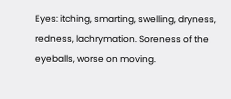Eyes: itching, smarting, swelling, dryness, redness, lachrymation. Soreness of the eyeballs, worse on moving.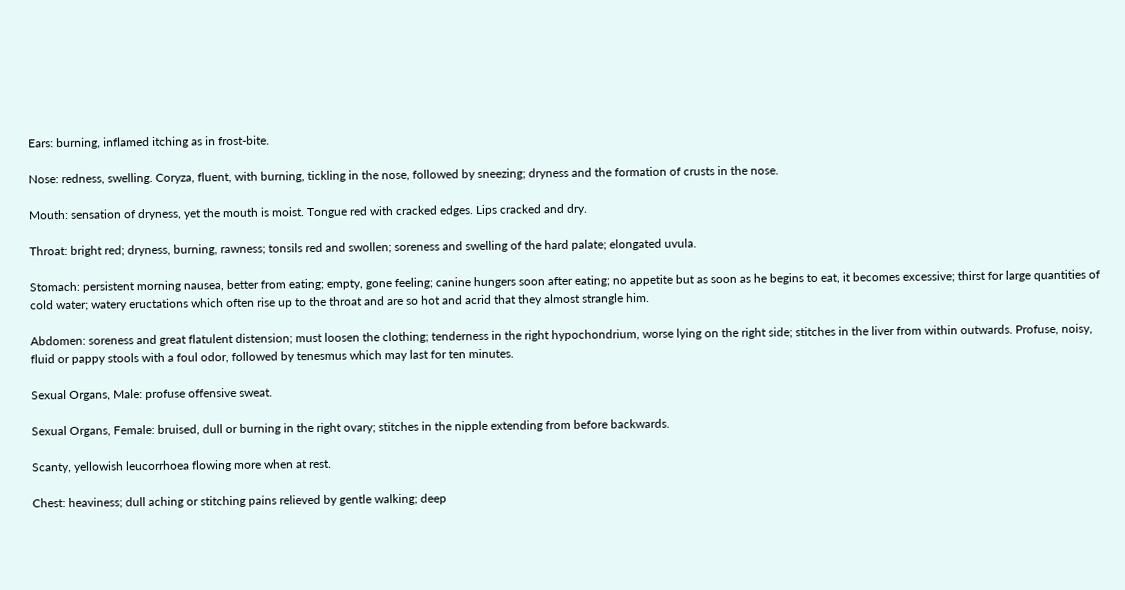Ears: burning, inflamed itching as in frost-bite.

Nose: redness, swelling. Coryza, fluent, with burning, tickling in the nose, followed by sneezing; dryness and the formation of crusts in the nose.

Mouth: sensation of dryness, yet the mouth is moist. Tongue red with cracked edges. Lips cracked and dry.

Throat: bright red; dryness, burning, rawness; tonsils red and swollen; soreness and swelling of the hard palate; elongated uvula.

Stomach: persistent morning nausea, better from eating; empty, gone feeling; canine hungers soon after eating; no appetite but as soon as he begins to eat, it becomes excessive; thirst for large quantities of cold water; watery eructations which often rise up to the throat and are so hot and acrid that they almost strangle him.

Abdomen: soreness and great flatulent distension; must loosen the clothing; tenderness in the right hypochondrium, worse lying on the right side; stitches in the liver from within outwards. Profuse, noisy, fluid or pappy stools with a foul odor, followed by tenesmus which may last for ten minutes.

Sexual Organs, Male: profuse offensive sweat.

Sexual Organs, Female: bruised, dull or burning in the right ovary; stitches in the nipple extending from before backwards.

Scanty, yellowish leucorrhoea flowing more when at rest.

Chest: heaviness; dull aching or stitching pains relieved by gentle walking; deep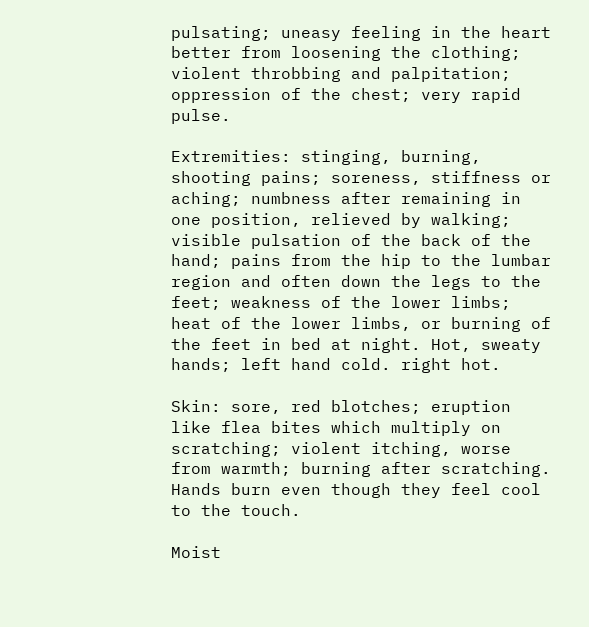pulsating; uneasy feeling in the heart better from loosening the clothing; violent throbbing and palpitation; oppression of the chest; very rapid pulse.

Extremities: stinging, burning, shooting pains; soreness, stiffness or aching; numbness after remaining in one position, relieved by walking; visible pulsation of the back of the hand; pains from the hip to the lumbar region and often down the legs to the feet; weakness of the lower limbs; heat of the lower limbs, or burning of the feet in bed at night. Hot, sweaty hands; left hand cold. right hot.

Skin: sore, red blotches; eruption like flea bites which multiply on scratching; violent itching, worse from warmth; burning after scratching. Hands burn even though they feel cool to the touch.

Moist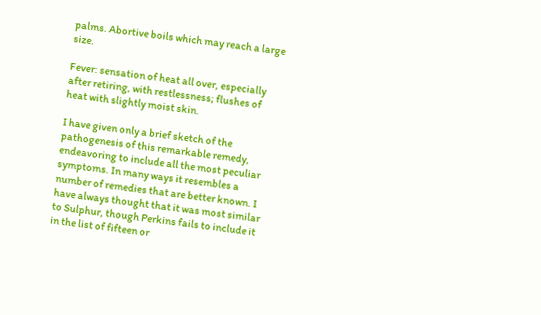palms. Abortive boils which may reach a large size.

Fever: sensation of heat all over, especially after retiring, with restlessness; flushes of heat with slightly moist skin.

I have given only a brief sketch of the pathogenesis of this remarkable remedy, endeavoring to include all the most peculiar symptoms. In many ways it resembles a number of remedies that are better known. I have always thought that it was most similar to Sulphur, though Perkins fails to include it in the list of fifteen or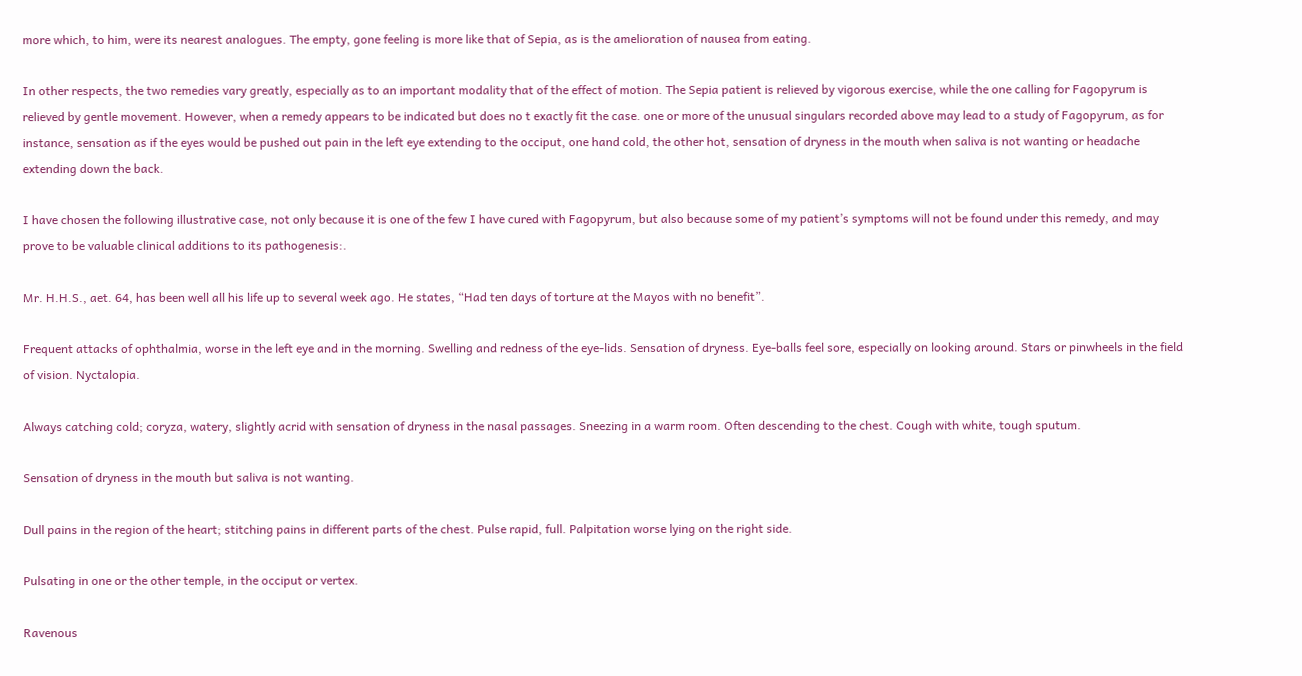more which, to him, were its nearest analogues. The empty, gone feeling is more like that of Sepia, as is the amelioration of nausea from eating.

In other respects, the two remedies vary greatly, especially as to an important modality that of the effect of motion. The Sepia patient is relieved by vigorous exercise, while the one calling for Fagopyrum is relieved by gentle movement. However, when a remedy appears to be indicated but does no t exactly fit the case. one or more of the unusual singulars recorded above may lead to a study of Fagopyrum, as for instance, sensation as if the eyes would be pushed out pain in the left eye extending to the occiput, one hand cold, the other hot, sensation of dryness in the mouth when saliva is not wanting or headache extending down the back.

I have chosen the following illustrative case, not only because it is one of the few I have cured with Fagopyrum, but also because some of my patient’s symptoms will not be found under this remedy, and may prove to be valuable clinical additions to its pathogenesis:.

Mr. H.H.S., aet. 64, has been well all his life up to several week ago. He states, “Had ten days of torture at the Mayos with no benefit”.

Frequent attacks of ophthalmia, worse in the left eye and in the morning. Swelling and redness of the eye-lids. Sensation of dryness. Eye-balls feel sore, especially on looking around. Stars or pinwheels in the field of vision. Nyctalopia.

Always catching cold; coryza, watery, slightly acrid with sensation of dryness in the nasal passages. Sneezing in a warm room. Often descending to the chest. Cough with white, tough sputum.

Sensation of dryness in the mouth but saliva is not wanting.

Dull pains in the region of the heart; stitching pains in different parts of the chest. Pulse rapid, full. Palpitation worse lying on the right side.

Pulsating in one or the other temple, in the occiput or vertex.

Ravenous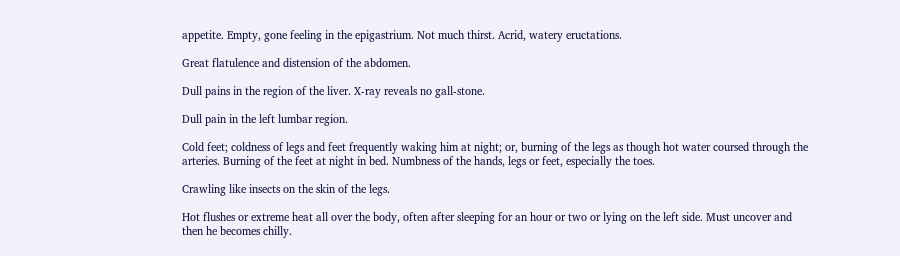appetite. Empty, gone feeling in the epigastrium. Not much thirst. Acrid, watery eructations.

Great flatulence and distension of the abdomen.

Dull pains in the region of the liver. X-ray reveals no gall-stone.

Dull pain in the left lumbar region.

Cold feet; coldness of legs and feet frequently waking him at night; or, burning of the legs as though hot water coursed through the arteries. Burning of the feet at night in bed. Numbness of the hands, legs or feet, especially the toes.

Crawling like insects on the skin of the legs.

Hot flushes or extreme heat all over the body, often after sleeping for an hour or two or lying on the left side. Must uncover and then he becomes chilly.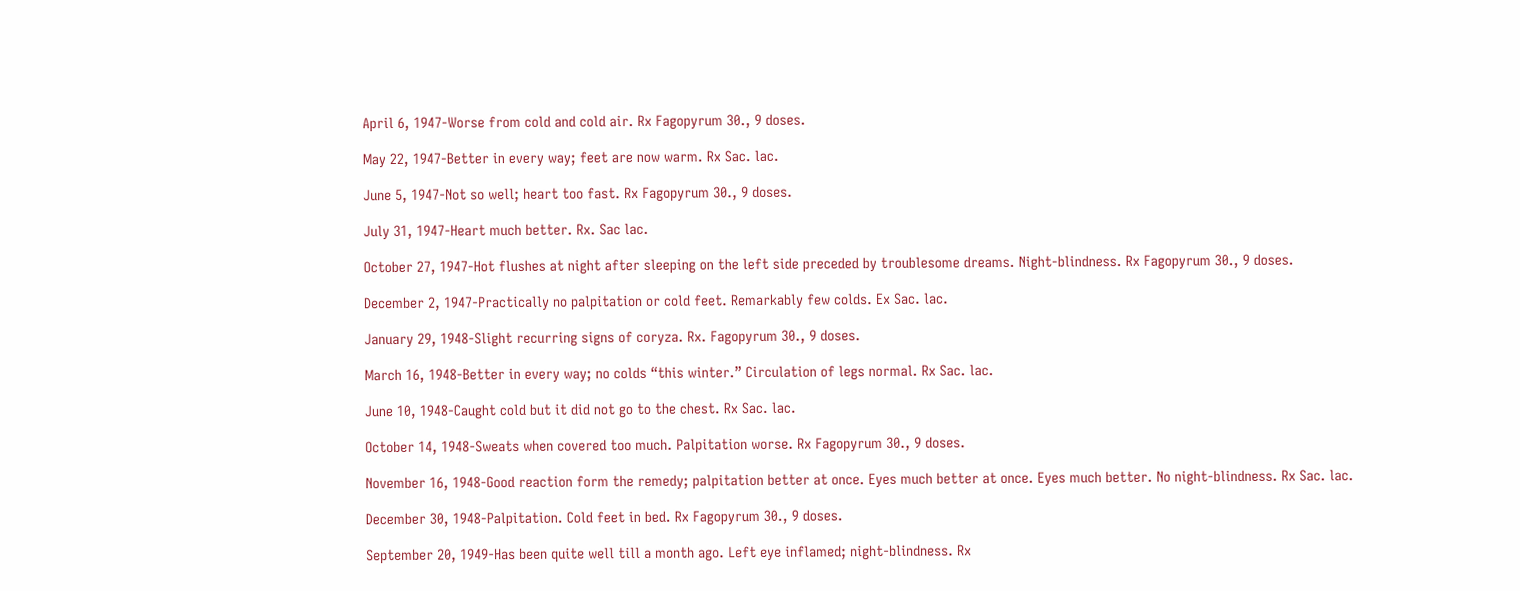April 6, 1947-Worse from cold and cold air. Rx Fagopyrum 30., 9 doses.

May 22, 1947-Better in every way; feet are now warm. Rx Sac. lac.

June 5, 1947-Not so well; heart too fast. Rx Fagopyrum 30., 9 doses.

July 31, 1947-Heart much better. Rx. Sac lac.

October 27, 1947-Hot flushes at night after sleeping on the left side preceded by troublesome dreams. Night-blindness. Rx Fagopyrum 30., 9 doses.

December 2, 1947-Practically no palpitation or cold feet. Remarkably few colds. Ex Sac. lac.

January 29, 1948-Slight recurring signs of coryza. Rx. Fagopyrum 30., 9 doses.

March 16, 1948-Better in every way; no colds “this winter.” Circulation of legs normal. Rx Sac. lac.

June 10, 1948-Caught cold but it did not go to the chest. Rx Sac. lac.

October 14, 1948-Sweats when covered too much. Palpitation worse. Rx Fagopyrum 30., 9 doses.

November 16, 1948-Good reaction form the remedy; palpitation better at once. Eyes much better at once. Eyes much better. No night-blindness. Rx Sac. lac.

December 30, 1948-Palpitation. Cold feet in bed. Rx Fagopyrum 30., 9 doses.

September 20, 1949-Has been quite well till a month ago. Left eye inflamed; night-blindness. Rx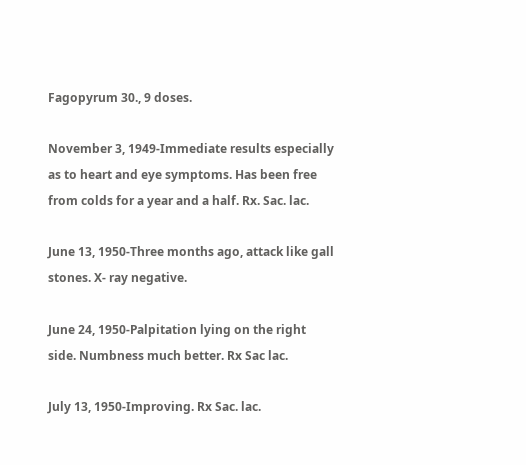Fagopyrum 30., 9 doses.

November 3, 1949-Immediate results especially as to heart and eye symptoms. Has been free from colds for a year and a half. Rx. Sac. lac.

June 13, 1950-Three months ago, attack like gall stones. X- ray negative.

June 24, 1950-Palpitation lying on the right side. Numbness much better. Rx Sac lac.

July 13, 1950-Improving. Rx Sac. lac.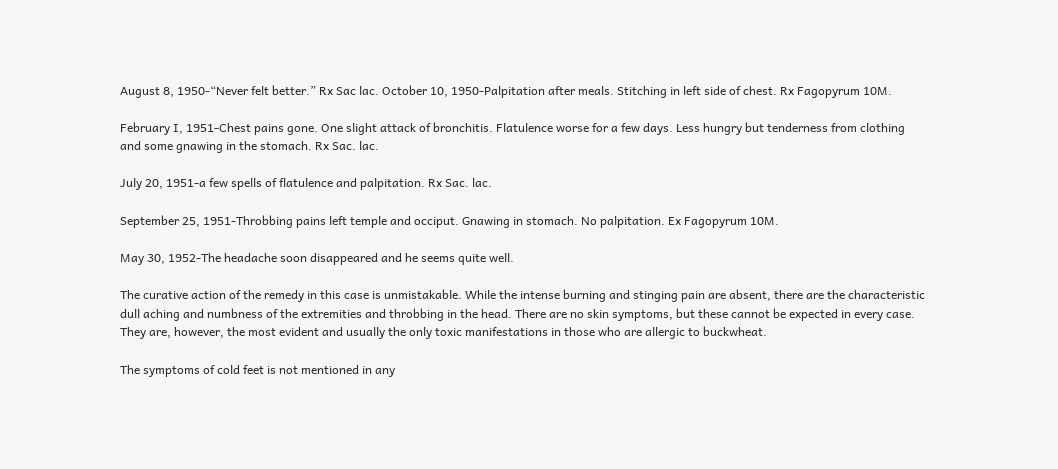August 8, 1950-“Never felt better.” Rx Sac lac. October 10, 1950-Palpitation after meals. Stitching in left side of chest. Rx Fagopyrum 10M.

February I, 1951-Chest pains gone. One slight attack of bronchitis. Flatulence worse for a few days. Less hungry but tenderness from clothing and some gnawing in the stomach. Rx Sac. lac.

July 20, 1951-a few spells of flatulence and palpitation. Rx Sac. lac.

September 25, 1951-Throbbing pains left temple and occiput. Gnawing in stomach. No palpitation. Ex Fagopyrum 10M.

May 30, 1952-The headache soon disappeared and he seems quite well.

The curative action of the remedy in this case is unmistakable. While the intense burning and stinging pain are absent, there are the characteristic dull aching and numbness of the extremities and throbbing in the head. There are no skin symptoms, but these cannot be expected in every case. They are, however, the most evident and usually the only toxic manifestations in those who are allergic to buckwheat.

The symptoms of cold feet is not mentioned in any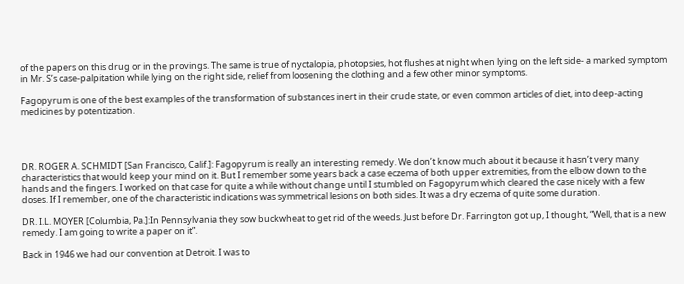of the papers on this drug or in the provings. The same is true of nyctalopia, photopsies, hot flushes at night when lying on the left side- a marked symptom in Mr. S’s case-palpitation while lying on the right side, relief from loosening the clothing and a few other minor symptoms.

Fagopyrum is one of the best examples of the transformation of substances inert in their crude state, or even common articles of diet, into deep-acting medicines by potentization.




DR. ROGER A. SCHMIDT [San Francisco, Calif.]: Fagopyrum is really an interesting remedy. We don’t know much about it because it hasn’t very many characteristics that would keep your mind on it. But I remember some years back a case eczema of both upper extremities, from the elbow down to the hands and the fingers. I worked on that case for quite a while without change until I stumbled on Fagopyrum which cleared the case nicely with a few doses. If I remember, one of the characteristic indications was symmetrical lesions on both sides. It was a dry eczema of quite some duration.

DR. I.L. MOYER [Columbia, Pa.]:In Pennsylvania they sow buckwheat to get rid of the weeds. Just before Dr. Farrington got up, I thought, “Well, that is a new remedy. I am going to write a paper on it”.

Back in 1946 we had our convention at Detroit. I was to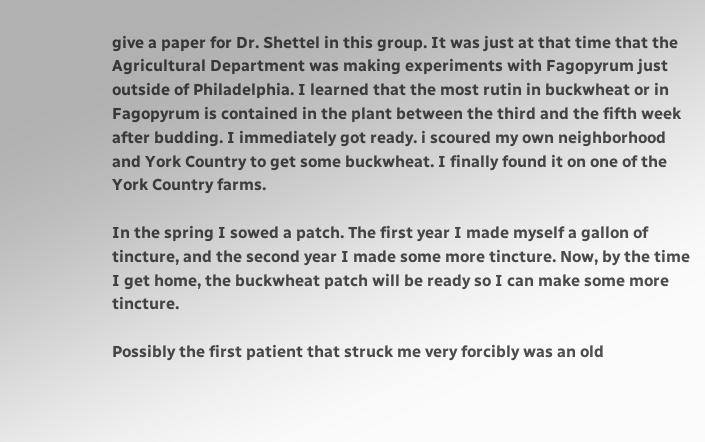give a paper for Dr. Shettel in this group. It was just at that time that the Agricultural Department was making experiments with Fagopyrum just outside of Philadelphia. I learned that the most rutin in buckwheat or in Fagopyrum is contained in the plant between the third and the fifth week after budding. I immediately got ready. i scoured my own neighborhood and York Country to get some buckwheat. I finally found it on one of the York Country farms.

In the spring I sowed a patch. The first year I made myself a gallon of tincture, and the second year I made some more tincture. Now, by the time I get home, the buckwheat patch will be ready so I can make some more tincture.

Possibly the first patient that struck me very forcibly was an old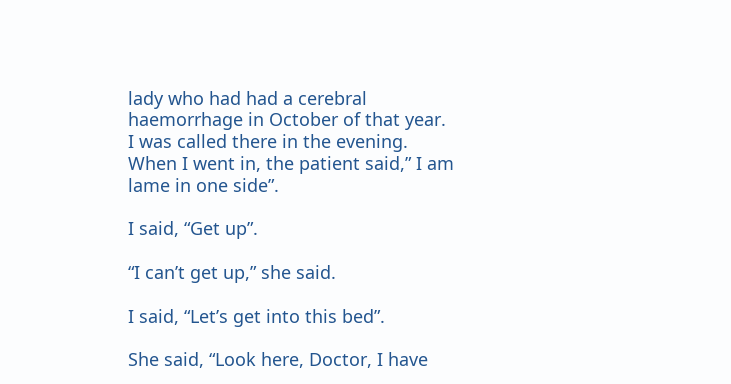lady who had had a cerebral haemorrhage in October of that year. I was called there in the evening. When I went in, the patient said,” I am lame in one side”.

I said, “Get up”.

“I can’t get up,” she said.

I said, “Let’s get into this bed”.

She said, “Look here, Doctor, I have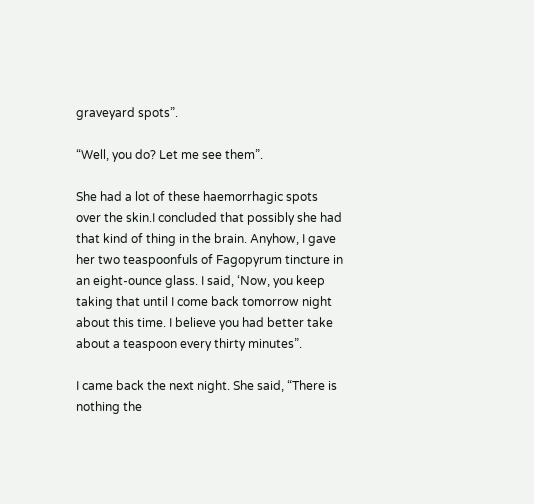graveyard spots”.

“Well, you do? Let me see them”.

She had a lot of these haemorrhagic spots over the skin.I concluded that possibly she had that kind of thing in the brain. Anyhow, I gave her two teaspoonfuls of Fagopyrum tincture in an eight-ounce glass. I said, ‘Now, you keep taking that until I come back tomorrow night about this time. I believe you had better take about a teaspoon every thirty minutes”.

I came back the next night. She said, “There is nothing the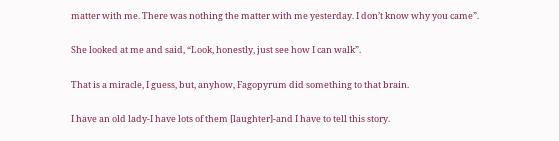matter with me. There was nothing the matter with me yesterday. I don’t know why you came”.

She looked at me and said, “Look, honestly, just see how I can walk”.

That is a miracle, I guess, but, anyhow, Fagopyrum did something to that brain.

I have an old lady-I have lots of them [laughter]-and I have to tell this story.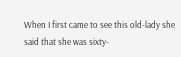When I first came to see this old-lady she said that she was sixty-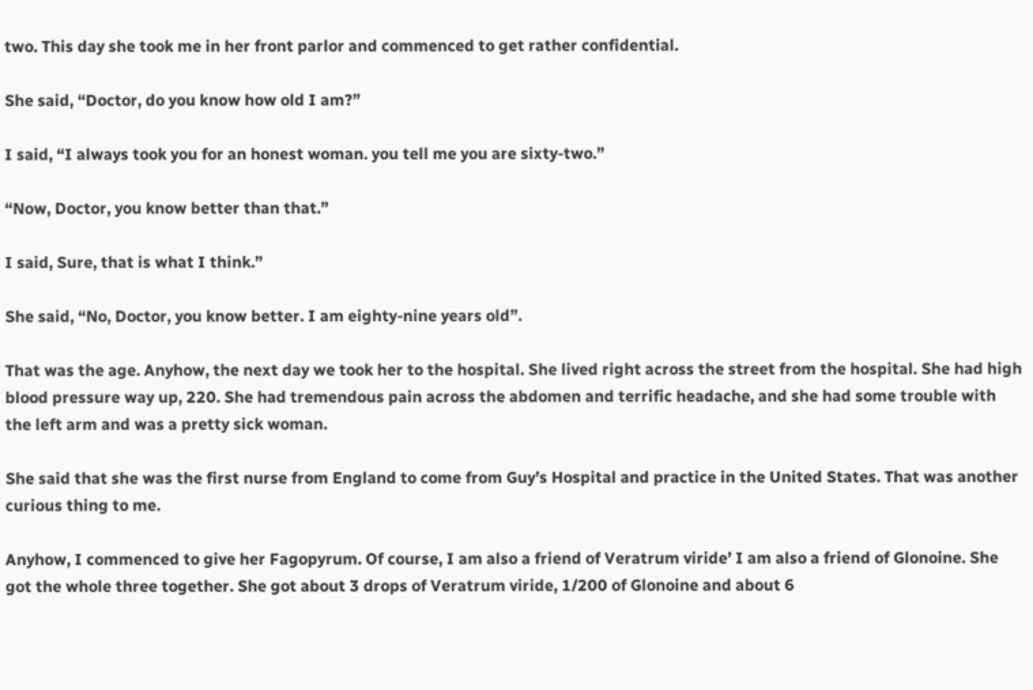two. This day she took me in her front parlor and commenced to get rather confidential.

She said, “Doctor, do you know how old I am?”

I said, “I always took you for an honest woman. you tell me you are sixty-two.”

“Now, Doctor, you know better than that.”

I said, Sure, that is what I think.”

She said, “No, Doctor, you know better. I am eighty-nine years old”.

That was the age. Anyhow, the next day we took her to the hospital. She lived right across the street from the hospital. She had high blood pressure way up, 220. She had tremendous pain across the abdomen and terrific headache, and she had some trouble with the left arm and was a pretty sick woman.

She said that she was the first nurse from England to come from Guy’s Hospital and practice in the United States. That was another curious thing to me.

Anyhow, I commenced to give her Fagopyrum. Of course, I am also a friend of Veratrum viride’ I am also a friend of Glonoine. She got the whole three together. She got about 3 drops of Veratrum viride, 1/200 of Glonoine and about 6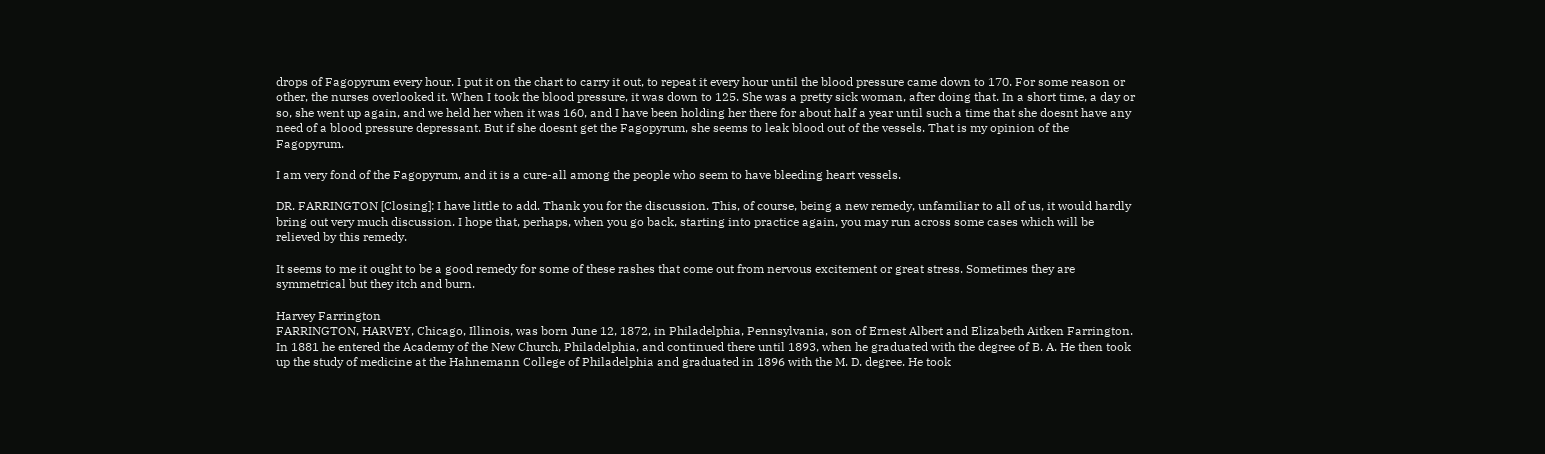drops of Fagopyrum every hour. I put it on the chart to carry it out, to repeat it every hour until the blood pressure came down to 170. For some reason or other, the nurses overlooked it. When I took the blood pressure, it was down to 125. She was a pretty sick woman, after doing that. In a short time, a day or so, she went up again, and we held her when it was 160, and I have been holding her there for about half a year until such a time that she doesnt have any need of a blood pressure depressant. But if she doesnt get the Fagopyrum, she seems to leak blood out of the vessels. That is my opinion of the Fagopyrum.

I am very fond of the Fagopyrum, and it is a cure-all among the people who seem to have bleeding heart vessels.

DR. FARRINGTON [Closing]: I have little to add. Thank you for the discussion. This, of course, being a new remedy, unfamiliar to all of us, it would hardly bring out very much discussion. I hope that, perhaps, when you go back, starting into practice again, you may run across some cases which will be relieved by this remedy.

It seems to me it ought to be a good remedy for some of these rashes that come out from nervous excitement or great stress. Sometimes they are symmetrical but they itch and burn.

Harvey Farrington
FARRINGTON, HARVEY, Chicago, Illinois, was born June 12, 1872, in Philadelphia, Pennsylvania, son of Ernest Albert and Elizabeth Aitken Farrington. In 1881 he entered the Academy of the New Church, Philadelphia, and continued there until 1893, when he graduated with the degree of B. A. He then took up the study of medicine at the Hahnemann College of Philadelphia and graduated in 1896 with the M. D. degree. He took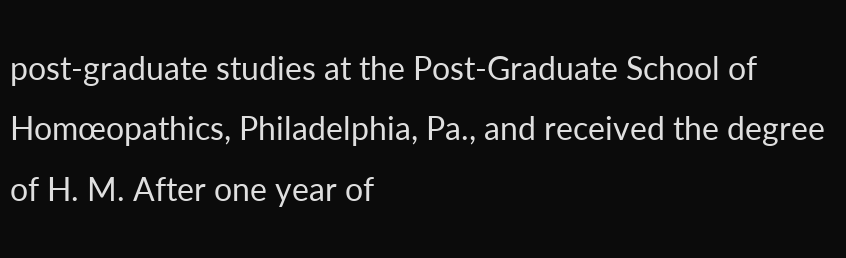post-graduate studies at the Post-Graduate School of Homœopathics, Philadelphia, Pa., and received the degree of H. M. After one year of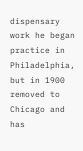dispensary work he began practice in Philadelphia, but in 1900 removed to Chicago and has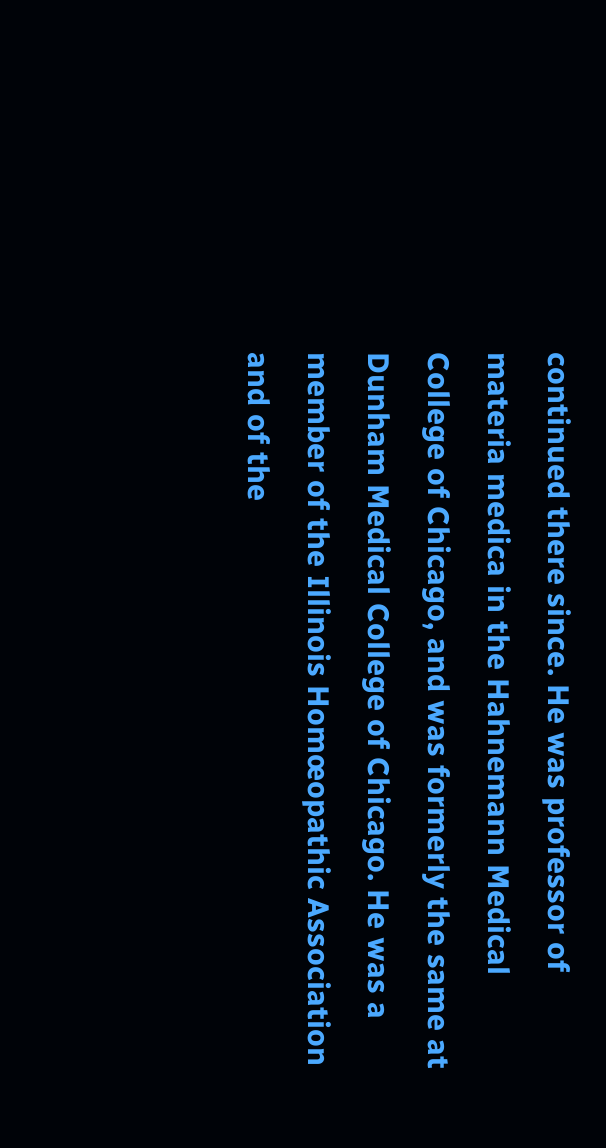continued there since. He was professor of materia medica in the Hahnemann Medical College of Chicago, and was formerly the same at Dunham Medical College of Chicago. He was a member of the Illinois Homœopathic Association and of the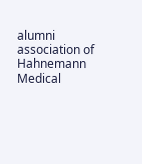alumni association of Hahnemann Medical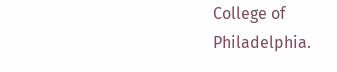College of Philadelphia.